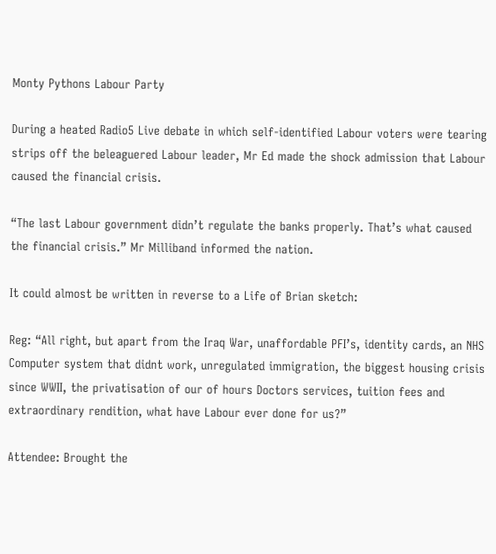Monty Pythons Labour Party

During a heated Radio5 Live debate in which self-identified Labour voters were tearing strips off the beleaguered Labour leader, Mr Ed made the shock admission that Labour caused the financial crisis.

“The last Labour government didn’t regulate the banks properly. That’s what caused the financial crisis.” Mr Milliband informed the nation.

It could almost be written in reverse to a Life of Brian sketch:

Reg: “All right, but apart from the Iraq War, unaffordable PFI’s, identity cards, an NHS Computer system that didnt work, unregulated immigration, the biggest housing crisis since WWII, the privatisation of our of hours Doctors services, tuition fees and extraordinary rendition, what have Labour ever done for us?”

Attendee: Brought the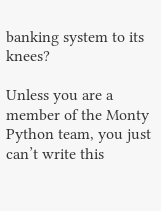banking system to its knees?

Unless you are a member of the Monty Python team, you just can’t write this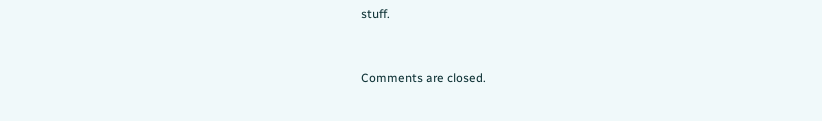stuff.


Comments are closed.